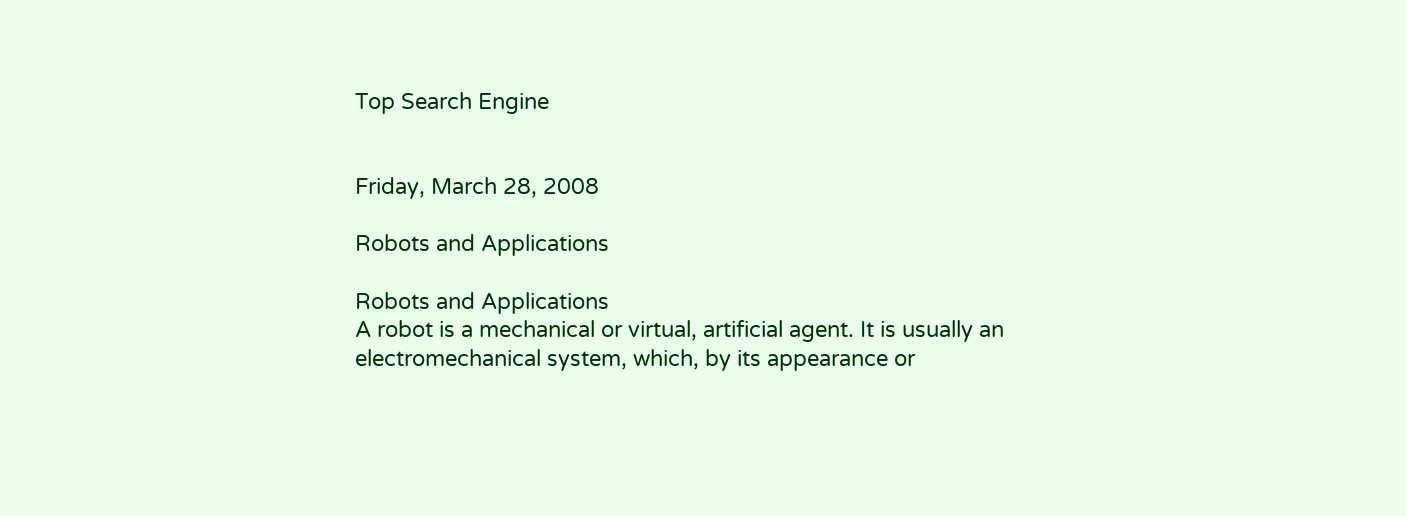Top Search Engine


Friday, March 28, 2008

Robots and Applications

Robots and Applications
A robot is a mechanical or virtual, artificial agent. It is usually an electromechanical system, which, by its appearance or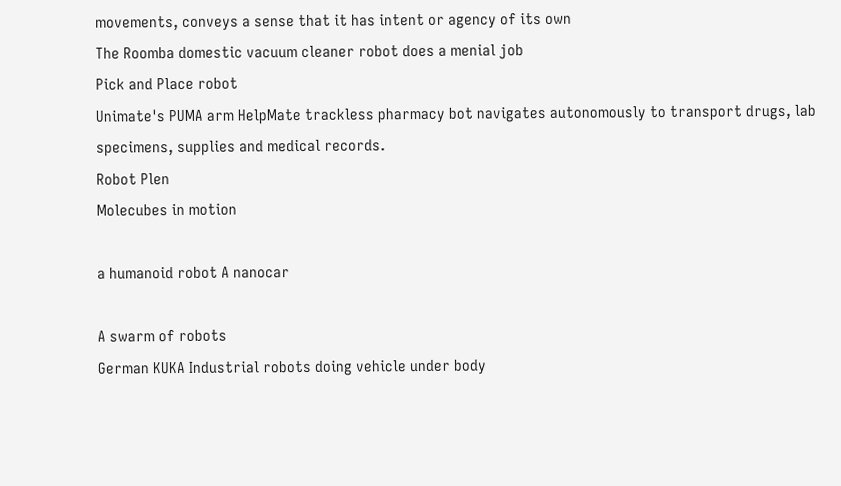movements, conveys a sense that it has intent or agency of its own
The Roomba domestic vacuum cleaner robot does a menial job
Pick and Place robot
Unimate's PUMA arm HelpMate trackless pharmacy bot navigates autonomously to transport drugs, lab specimens, supplies and medical records.
Robot Plen
Molecubes in motion

a humanoid robot A nanocar

A swarm of robots
German KUKA Industrial robots doing vehicle under body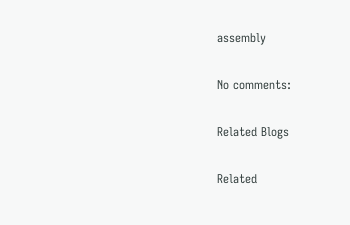assembly

No comments:

Related Blogs

Related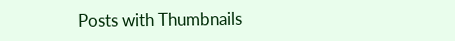Posts with Thumbnails